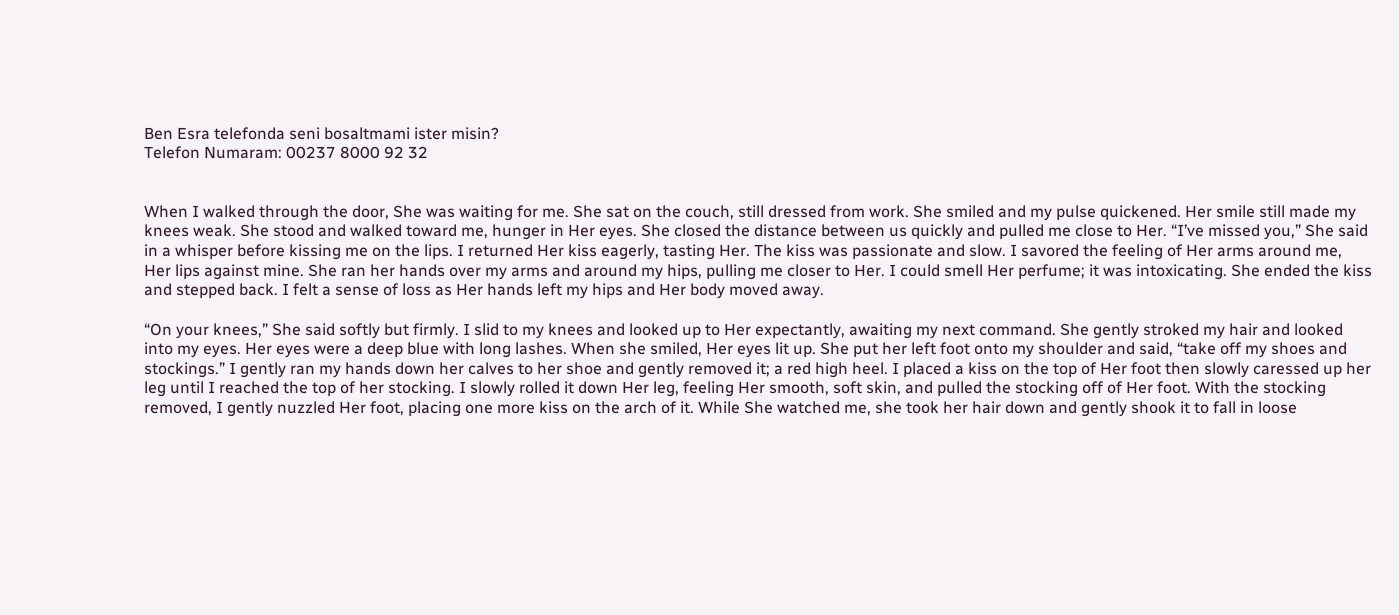Ben Esra telefonda seni bosaltmami ister misin?
Telefon Numaram: 00237 8000 92 32


When I walked through the door, She was waiting for me. She sat on the couch, still dressed from work. She smiled and my pulse quickened. Her smile still made my knees weak. She stood and walked toward me, hunger in Her eyes. She closed the distance between us quickly and pulled me close to Her. “I’ve missed you,” She said in a whisper before kissing me on the lips. I returned Her kiss eagerly, tasting Her. The kiss was passionate and slow. I savored the feeling of Her arms around me, Her lips against mine. She ran her hands over my arms and around my hips, pulling me closer to Her. I could smell Her perfume; it was intoxicating. She ended the kiss and stepped back. I felt a sense of loss as Her hands left my hips and Her body moved away.

“On your knees,” She said softly but firmly. I slid to my knees and looked up to Her expectantly, awaiting my next command. She gently stroked my hair and looked into my eyes. Her eyes were a deep blue with long lashes. When she smiled, Her eyes lit up. She put her left foot onto my shoulder and said, “take off my shoes and stockings.” I gently ran my hands down her calves to her shoe and gently removed it; a red high heel. I placed a kiss on the top of Her foot then slowly caressed up her leg until I reached the top of her stocking. I slowly rolled it down Her leg, feeling Her smooth, soft skin, and pulled the stocking off of Her foot. With the stocking removed, I gently nuzzled Her foot, placing one more kiss on the arch of it. While She watched me, she took her hair down and gently shook it to fall in loose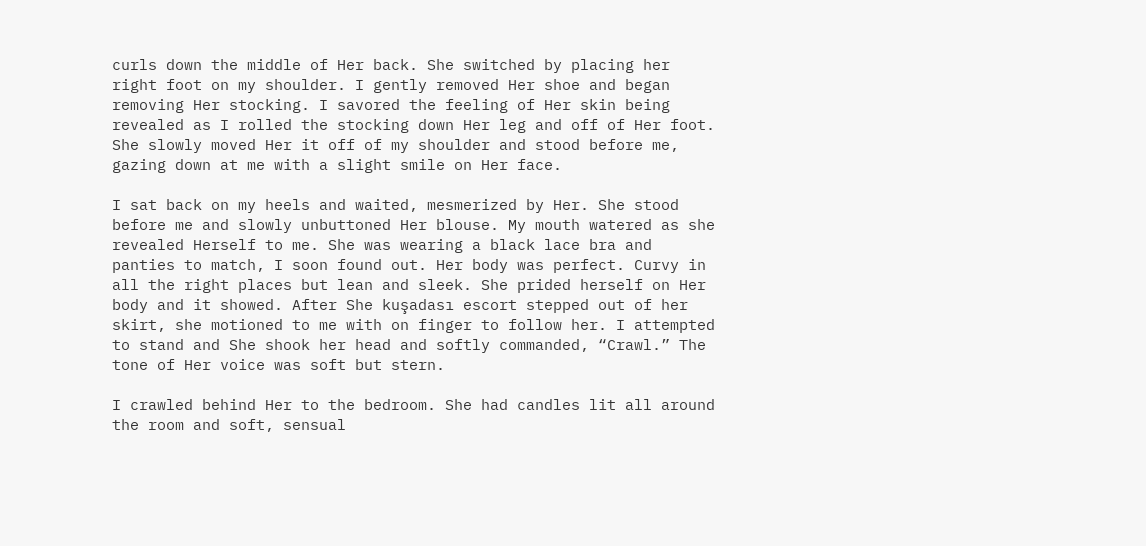curls down the middle of Her back. She switched by placing her right foot on my shoulder. I gently removed Her shoe and began removing Her stocking. I savored the feeling of Her skin being revealed as I rolled the stocking down Her leg and off of Her foot. She slowly moved Her it off of my shoulder and stood before me, gazing down at me with a slight smile on Her face.

I sat back on my heels and waited, mesmerized by Her. She stood before me and slowly unbuttoned Her blouse. My mouth watered as she revealed Herself to me. She was wearing a black lace bra and panties to match, I soon found out. Her body was perfect. Curvy in all the right places but lean and sleek. She prided herself on Her body and it showed. After She kuşadası escort stepped out of her skirt, she motioned to me with on finger to follow her. I attempted to stand and She shook her head and softly commanded, “Crawl.” The tone of Her voice was soft but stern.

I crawled behind Her to the bedroom. She had candles lit all around the room and soft, sensual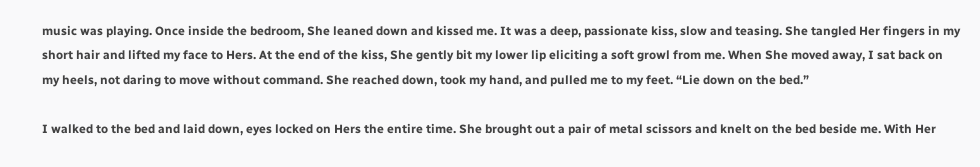music was playing. Once inside the bedroom, She leaned down and kissed me. It was a deep, passionate kiss, slow and teasing. She tangled Her fingers in my short hair and lifted my face to Hers. At the end of the kiss, She gently bit my lower lip eliciting a soft growl from me. When She moved away, I sat back on my heels, not daring to move without command. She reached down, took my hand, and pulled me to my feet. “Lie down on the bed.”

I walked to the bed and laid down, eyes locked on Hers the entire time. She brought out a pair of metal scissors and knelt on the bed beside me. With Her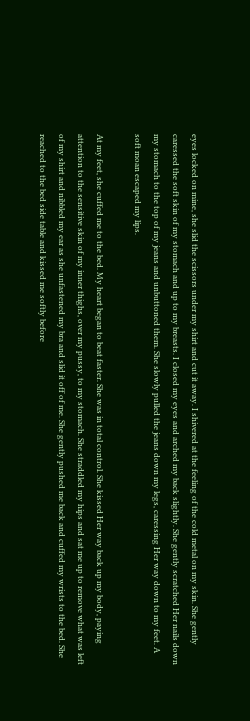eyes locked on mine, she slid the scissors under my shirt and cut it away. I shivered at the feeling of the cold metal on my skin. She gently caressed the soft skin of my stomach and up to my breasts. I closed my eyes and arched my back slightly. She gently scratched Her nails down my stomach to the top of my jeans and unbuttoned them. She slowly pulled the jeans down my legs, caressing Her way down to my feet. A soft moan escaped my lips.

At my feet, she cuffed me to the bed. My heart began to beat faster. She was in total control. She kissed Her way back up my body, paying attention to the sensitive skin of my inner thighs, over my pussy, to my stomach. She straddled my hips and sat me up to remove what was left of my shirt and nibbled my ear as she unfastened my bra and slid it off of me. She gently pushed me back and cuffed my wrists to the bed. She reached to the bed side table and kissed me softly before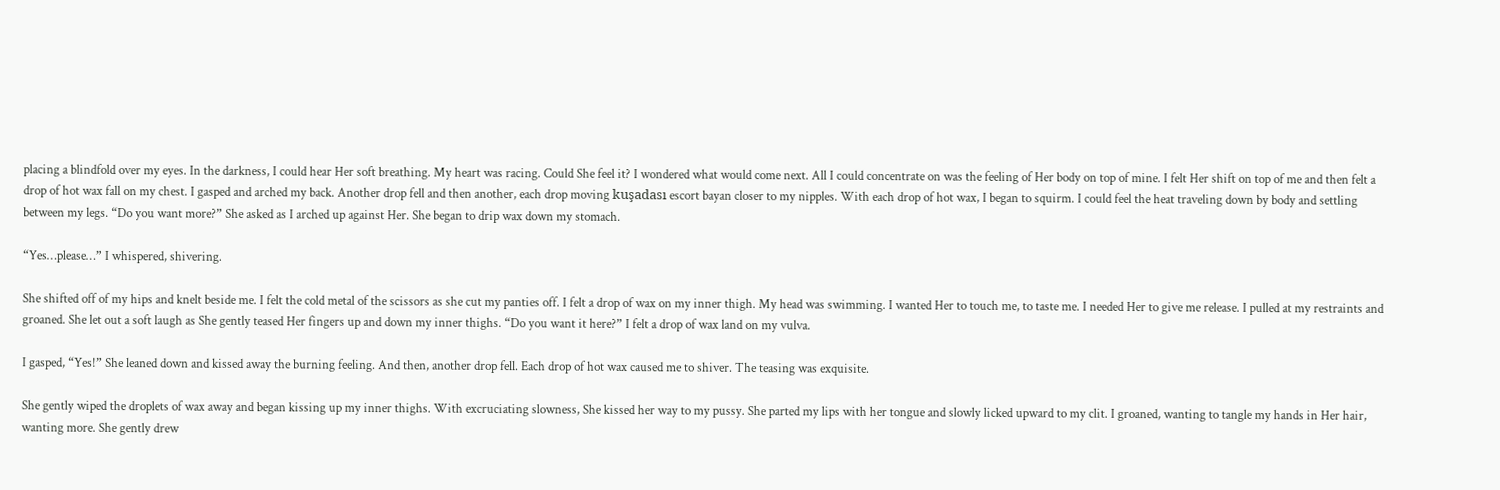placing a blindfold over my eyes. In the darkness, I could hear Her soft breathing. My heart was racing. Could She feel it? I wondered what would come next. All I could concentrate on was the feeling of Her body on top of mine. I felt Her shift on top of me and then felt a drop of hot wax fall on my chest. I gasped and arched my back. Another drop fell and then another, each drop moving kuşadası escort bayan closer to my nipples. With each drop of hot wax, I began to squirm. I could feel the heat traveling down by body and settling between my legs. “Do you want more?” She asked as I arched up against Her. She began to drip wax down my stomach.

“Yes…please…” I whispered, shivering.

She shifted off of my hips and knelt beside me. I felt the cold metal of the scissors as she cut my panties off. I felt a drop of wax on my inner thigh. My head was swimming. I wanted Her to touch me, to taste me. I needed Her to give me release. I pulled at my restraints and groaned. She let out a soft laugh as She gently teased Her fingers up and down my inner thighs. “Do you want it here?” I felt a drop of wax land on my vulva.

I gasped, “Yes!” She leaned down and kissed away the burning feeling. And then, another drop fell. Each drop of hot wax caused me to shiver. The teasing was exquisite.

She gently wiped the droplets of wax away and began kissing up my inner thighs. With excruciating slowness, She kissed her way to my pussy. She parted my lips with her tongue and slowly licked upward to my clit. I groaned, wanting to tangle my hands in Her hair, wanting more. She gently drew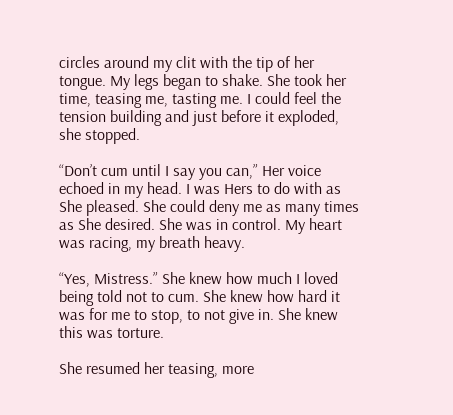circles around my clit with the tip of her tongue. My legs began to shake. She took her time, teasing me, tasting me. I could feel the tension building and just before it exploded, she stopped.

“Don’t cum until I say you can,” Her voice echoed in my head. I was Hers to do with as She pleased. She could deny me as many times as She desired. She was in control. My heart was racing, my breath heavy.

“Yes, Mistress.” She knew how much I loved being told not to cum. She knew how hard it was for me to stop, to not give in. She knew this was torture.

She resumed her teasing, more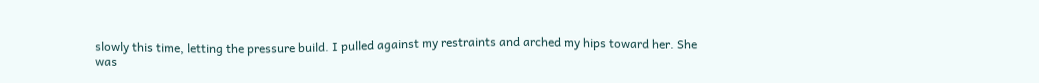slowly this time, letting the pressure build. I pulled against my restraints and arched my hips toward her. She was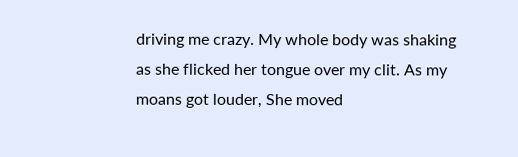driving me crazy. My whole body was shaking as she flicked her tongue over my clit. As my moans got louder, She moved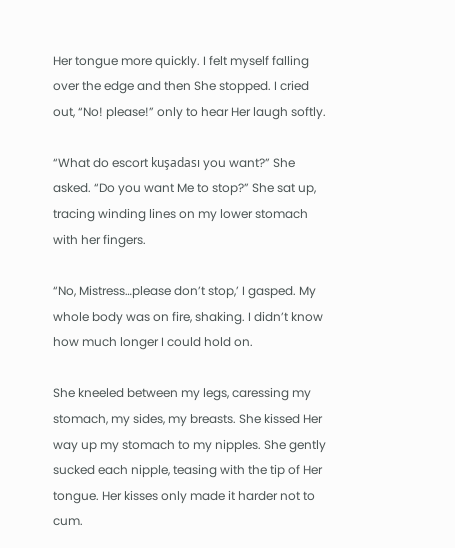Her tongue more quickly. I felt myself falling over the edge and then She stopped. I cried out, “No! please!” only to hear Her laugh softly.

“What do escort kuşadası you want?” She asked. “Do you want Me to stop?” She sat up, tracing winding lines on my lower stomach with her fingers.

“No, Mistress…please don’t stop,’ I gasped. My whole body was on fire, shaking. I didn’t know how much longer I could hold on.

She kneeled between my legs, caressing my stomach, my sides, my breasts. She kissed Her way up my stomach to my nipples. She gently sucked each nipple, teasing with the tip of Her tongue. Her kisses only made it harder not to cum.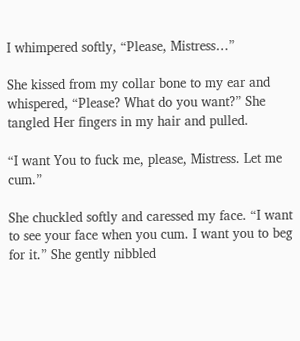I whimpered softly, “Please, Mistress…”

She kissed from my collar bone to my ear and whispered, “Please? What do you want?” She tangled Her fingers in my hair and pulled.

“I want You to fuck me, please, Mistress. Let me cum.”

She chuckled softly and caressed my face. “I want to see your face when you cum. I want you to beg for it.” She gently nibbled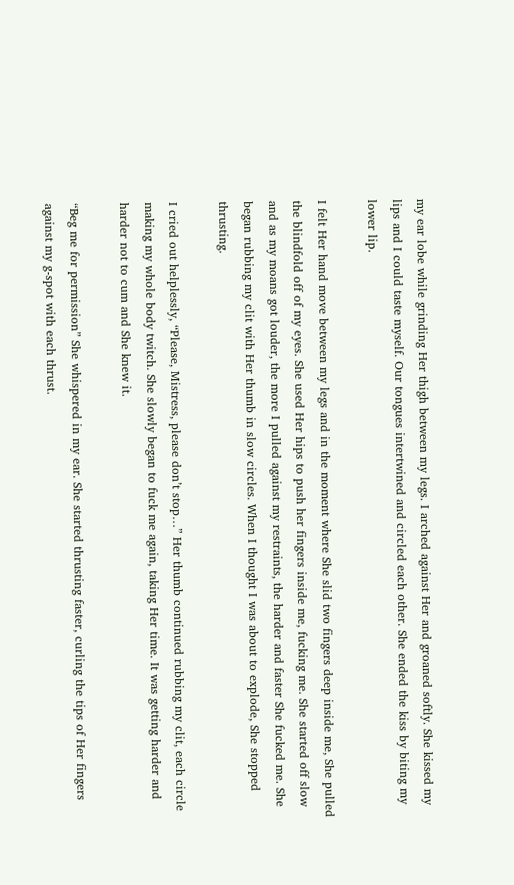my ear lobe while grinding Her thigh between my legs. I arched against Her and groaned softly. She kissed my lips and I could taste myself. Our tongues intertwined and circled each other. She ended the kiss by biting my lower lip.

I felt Her hand move between my legs and in the moment where She slid two fingers deep inside me, She pulled the blindfold off of my eyes. She used Her hips to push her fingers inside me, fucking me. She started off slow and as my moans got louder, the more I pulled against my restraints, the harder and faster She fucked me. She began rubbing my clit with Her thumb in slow circles. When I thought I was about to explode, She stopped thrusting.

I cried out helplessly, “Please, Mistress, please don’t stop…” Her thumb continued rubbing my clit, each circle making my whole body twitch. She slowly began to fuck me again, taking Her time. It was getting harder and harder not to cum and She knew it.

“Beg me for permission” She whispered in my ear. She started thrusting faster, curling the tips of Her fingers against my g-spot with each thrust.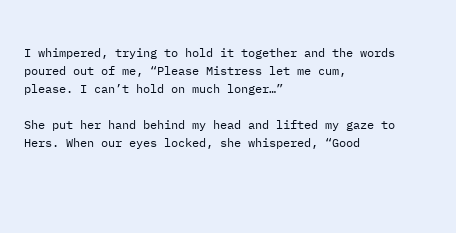I whimpered, trying to hold it together and the words poured out of me, “Please Mistress let me cum, please. I can’t hold on much longer…”

She put her hand behind my head and lifted my gaze to Hers. When our eyes locked, she whispered, “Good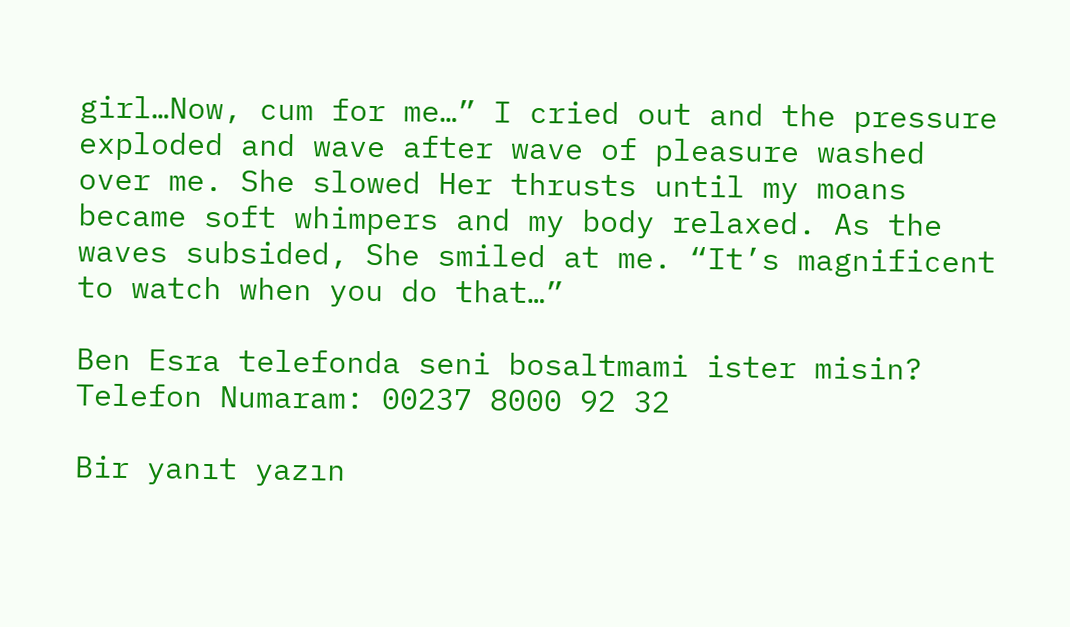girl…Now, cum for me…” I cried out and the pressure exploded and wave after wave of pleasure washed over me. She slowed Her thrusts until my moans became soft whimpers and my body relaxed. As the waves subsided, She smiled at me. “It’s magnificent to watch when you do that…”

Ben Esra telefonda seni bosaltmami ister misin?
Telefon Numaram: 00237 8000 92 32

Bir yanıt yazın